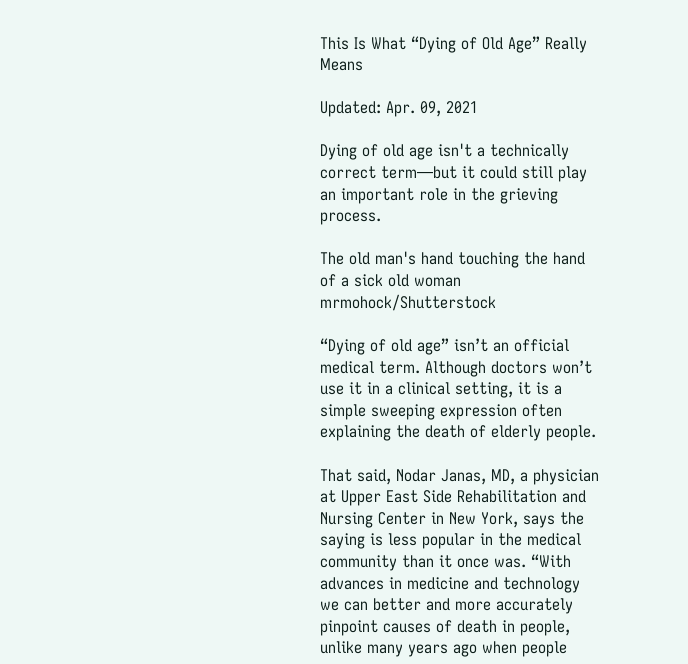This Is What “Dying of Old Age” Really Means

Updated: Apr. 09, 2021

Dying of old age isn't a technically correct term—but it could still play an important role in the grieving process.

The old man's hand touching the hand of a sick old woman mrmohock/Shutterstock

“Dying of old age” isn’t an official medical term. Although doctors won’t use it in a clinical setting, it is a simple sweeping expression often explaining the death of elderly people.

That said, Nodar Janas, MD, a physician at Upper East Side Rehabilitation and Nursing Center in New York, says the saying is less popular in the medical community than it once was. “With advances in medicine and technology we can better and more accurately pinpoint causes of death in people, unlike many years ago when people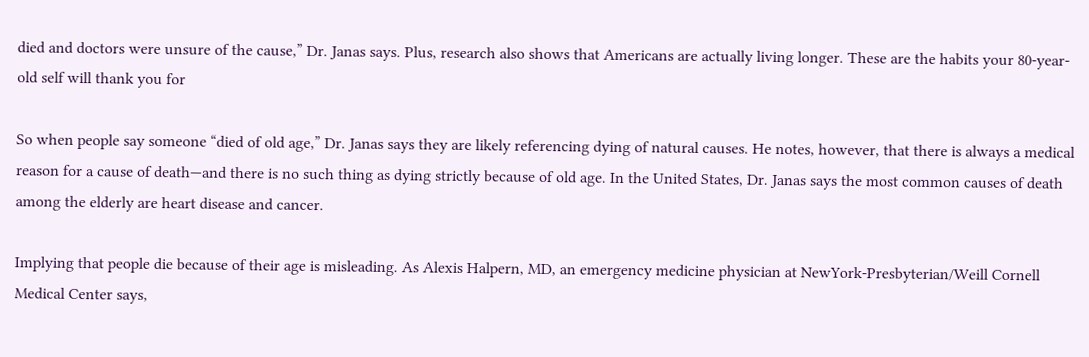died and doctors were unsure of the cause,” Dr. Janas says. Plus, research also shows that Americans are actually living longer. These are the habits your 80-year-old self will thank you for

So when people say someone “died of old age,” Dr. Janas says they are likely referencing dying of natural causes. He notes, however, that there is always a medical reason for a cause of death—and there is no such thing as dying strictly because of old age. In the United States, Dr. Janas says the most common causes of death among the elderly are heart disease and cancer.

Implying that people die because of their age is misleading. As Alexis Halpern, MD, an emergency medicine physician at NewYork-Presbyterian/Weill Cornell Medical Center says,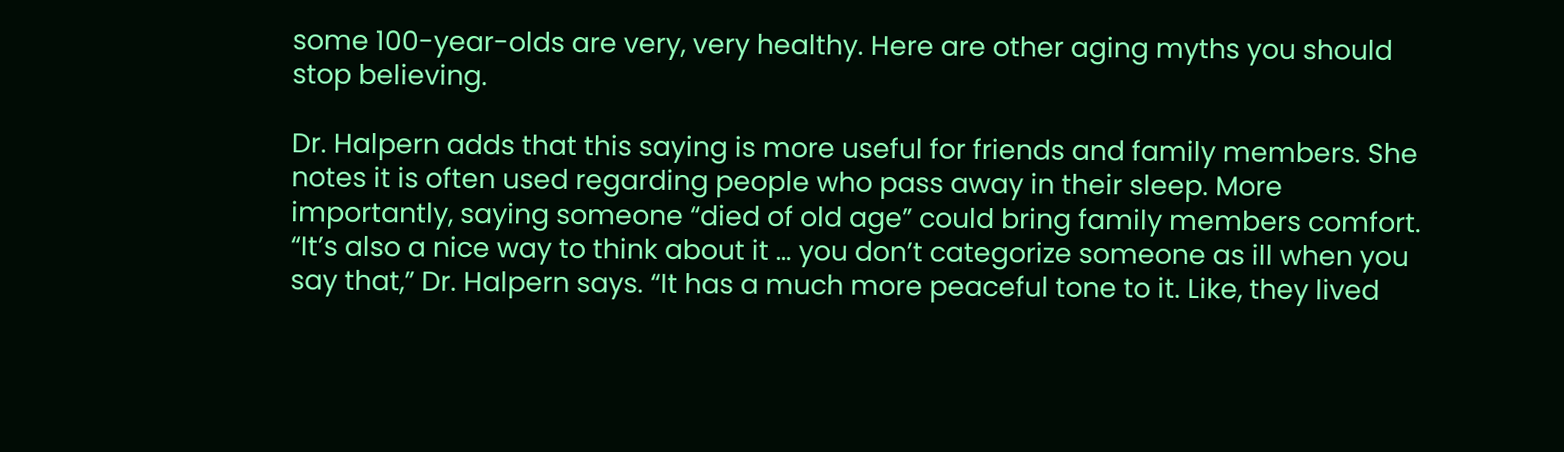some 100-year-olds are very, very healthy. Here are other aging myths you should stop believing.

Dr. Halpern adds that this saying is more useful for friends and family members. She notes it is often used regarding people who pass away in their sleep. More importantly, saying someone “died of old age” could bring family members comfort. “It’s also a nice way to think about it … you don’t categorize someone as ill when you say that,” Dr. Halpern says. “It has a much more peaceful tone to it. Like, they lived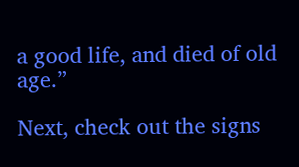a good life, and died of old age.”

Next, check out the signs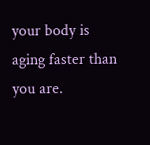your body is aging faster than you are.